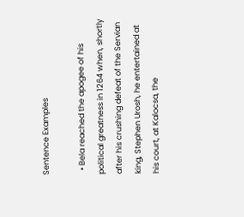Sentence Examples

  • Bela reached the apogee of his political greatness in 1264 when, shortly after his crushing defeat of the Servian king, Stephen Urosh, he entertained at his court, at Kalocsa, the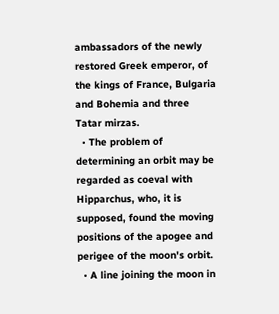ambassadors of the newly restored Greek emperor, of the kings of France, Bulgaria and Bohemia and three Tatar mirzas.
  • The problem of determining an orbit may be regarded as coeval with Hipparchus, who, it is supposed, found the moving positions of the apogee and perigee of the moon's orbit.
  • A line joining the moon in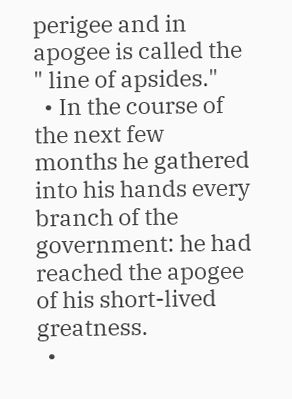perigee and in apogee is called the " line of apsides."
  • In the course of the next few months he gathered into his hands every branch of the government: he had reached the apogee of his short-lived greatness.
  •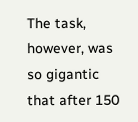The task, however, was so gigantic that after 150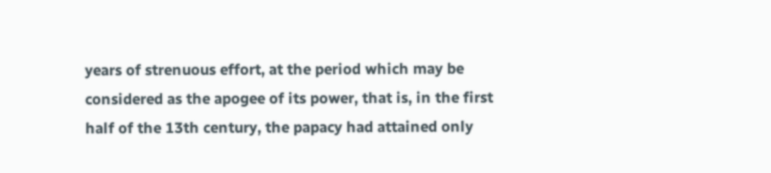years of strenuous effort, at the period which may be considered as the apogee of its power, that is, in the first half of the 13th century, the papacy had attained only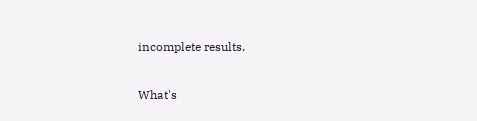incomplete results.

What's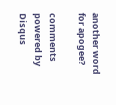another word for apogee?

comments powered by Disqus